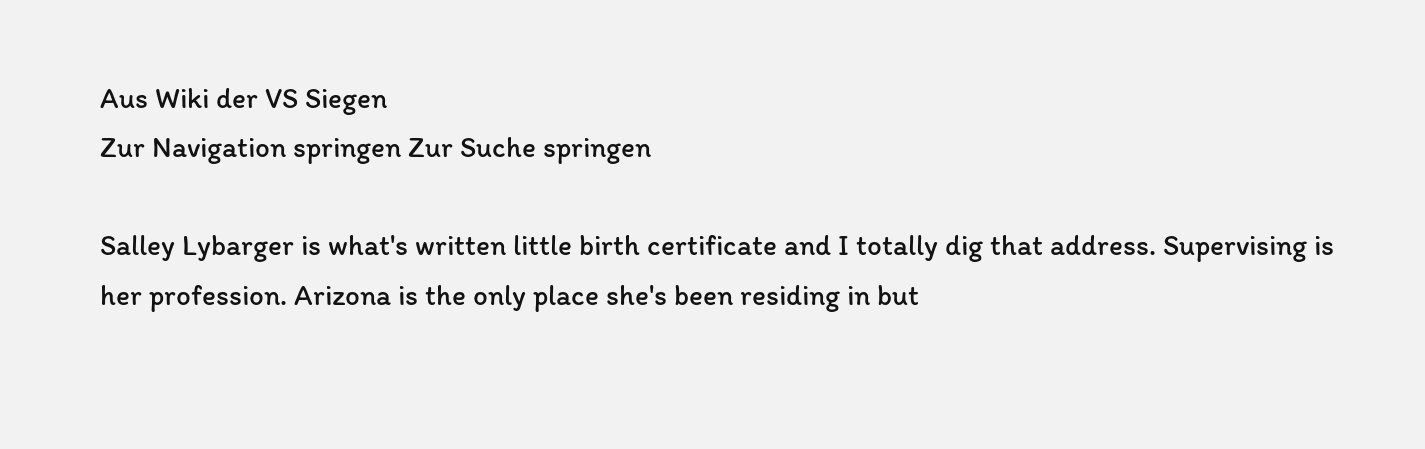Aus Wiki der VS Siegen
Zur Navigation springen Zur Suche springen

Salley Lybarger is what's written little birth certificate and I totally dig that address. Supervising is her profession. Arizona is the only place she's been residing in but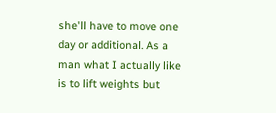she'll have to move one day or additional. As a man what I actually like is to lift weights but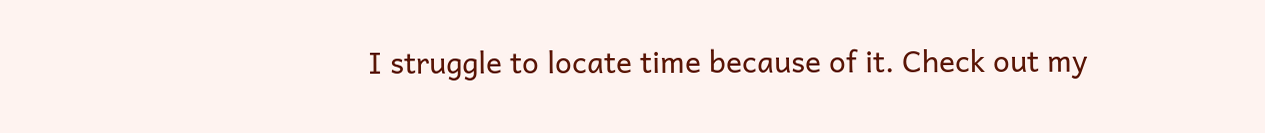I struggle to locate time because of it. Check out my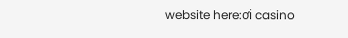website here:ơi casino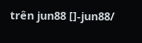trên jun88 []-jun88/